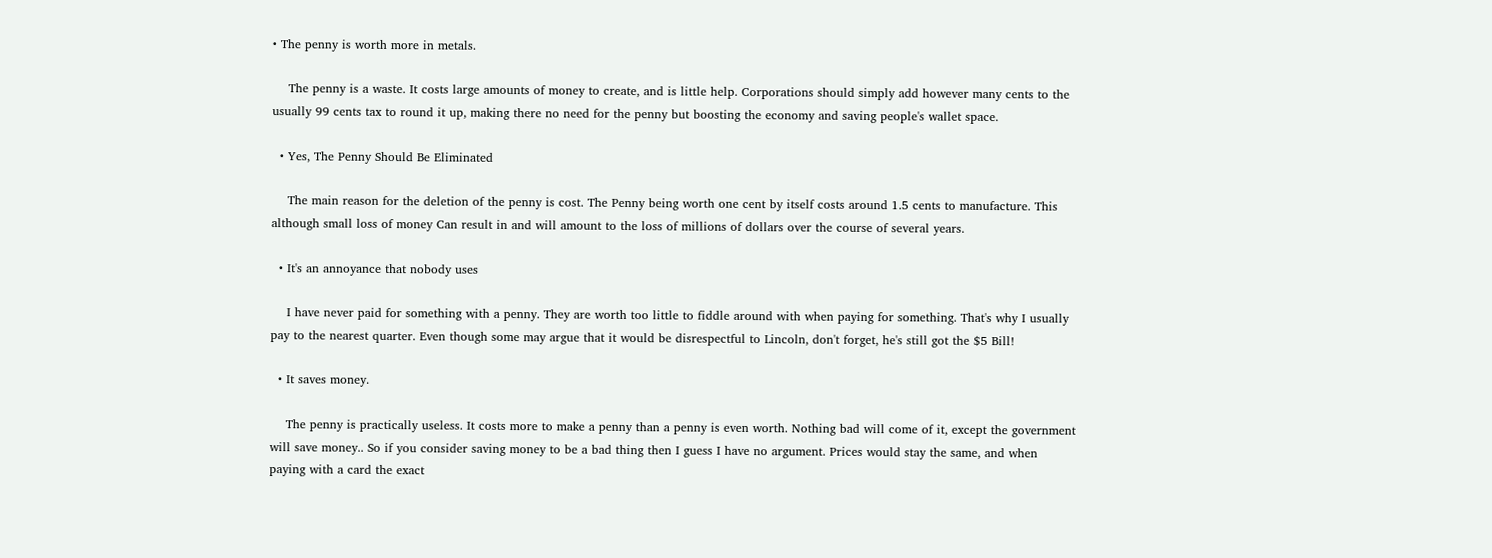• The penny is worth more in metals.

    The penny is a waste. It costs large amounts of money to create, and is little help. Corporations should simply add however many cents to the usually 99 cents tax to round it up, making there no need for the penny but boosting the economy and saving people's wallet space.

  • Yes, The Penny Should Be Eliminated

    The main reason for the deletion of the penny is cost. The Penny being worth one cent by itself costs around 1.5 cents to manufacture. This although small loss of money Can result in and will amount to the loss of millions of dollars over the course of several years.

  • It's an annoyance that nobody uses

    I have never paid for something with a penny. They are worth too little to fiddle around with when paying for something. That's why I usually pay to the nearest quarter. Even though some may argue that it would be disrespectful to Lincoln, don't forget, he's still got the $5 Bill!

  • It saves money.

    The penny is practically useless. It costs more to make a penny than a penny is even worth. Nothing bad will come of it, except the government will save money.. So if you consider saving money to be a bad thing then I guess I have no argument. Prices would stay the same, and when paying with a card the exact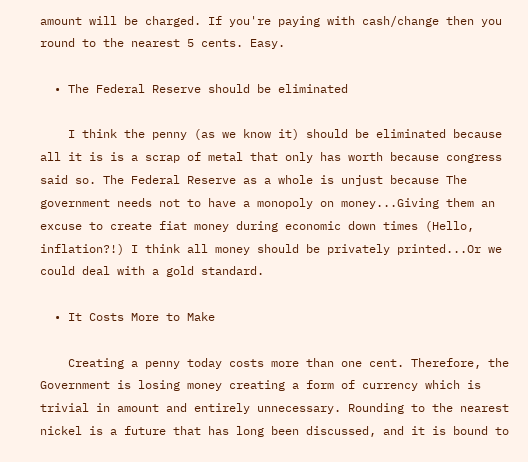amount will be charged. If you're paying with cash/change then you round to the nearest 5 cents. Easy.

  • The Federal Reserve should be eliminated

    I think the penny (as we know it) should be eliminated because all it is is a scrap of metal that only has worth because congress said so. The Federal Reserve as a whole is unjust because The government needs not to have a monopoly on money...Giving them an excuse to create fiat money during economic down times (Hello, inflation?!) I think all money should be privately printed...Or we could deal with a gold standard.

  • It Costs More to Make

    Creating a penny today costs more than one cent. Therefore, the Government is losing money creating a form of currency which is trivial in amount and entirely unnecessary. Rounding to the nearest nickel is a future that has long been discussed, and it is bound to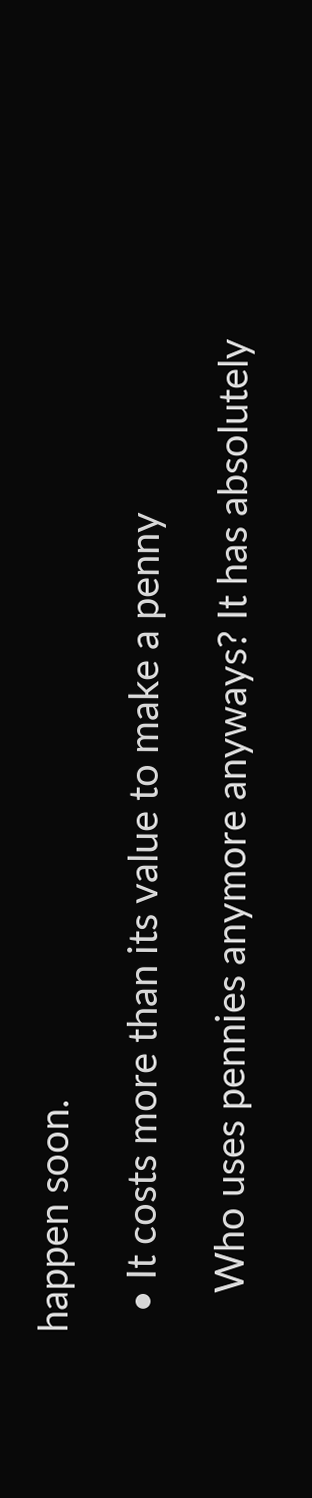happen soon.

  • It costs more than its value to make a penny

    Who uses pennies anymore anyways? It has absolutely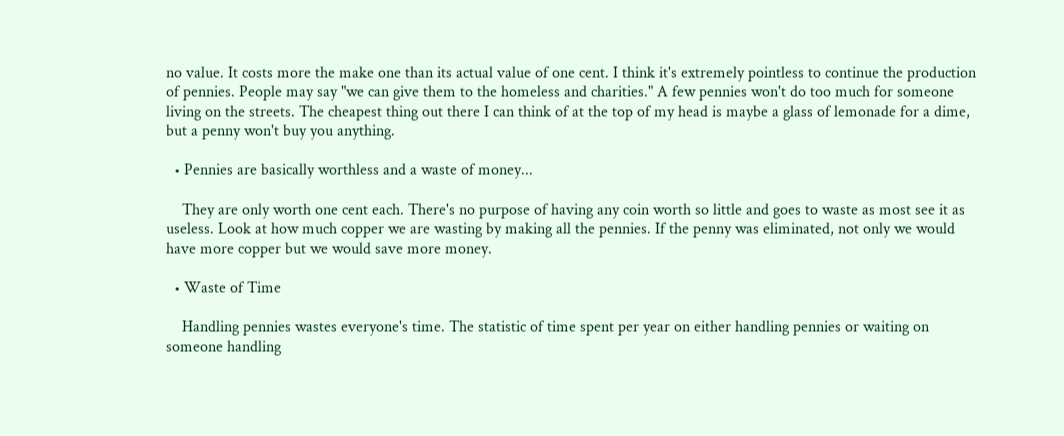no value. It costs more the make one than its actual value of one cent. I think it's extremely pointless to continue the production of pennies. People may say "we can give them to the homeless and charities." A few pennies won't do too much for someone living on the streets. The cheapest thing out there I can think of at the top of my head is maybe a glass of lemonade for a dime, but a penny won't buy you anything.

  • Pennies are basically worthless and a waste of money...

    They are only worth one cent each. There's no purpose of having any coin worth so little and goes to waste as most see it as useless. Look at how much copper we are wasting by making all the pennies. If the penny was eliminated, not only we would have more copper but we would save more money.

  • Waste of Time

    Handling pennies wastes everyone's time. The statistic of time spent per year on either handling pennies or waiting on someone handling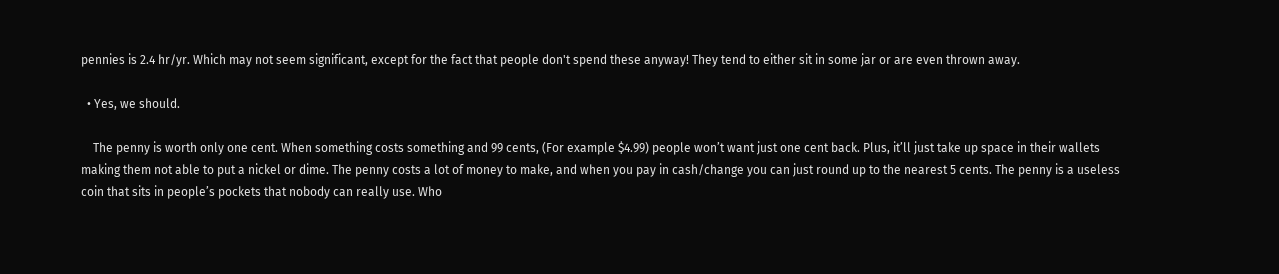pennies is 2.4 hr/yr. Which may not seem significant, except for the fact that people don't spend these anyway! They tend to either sit in some jar or are even thrown away.

  • Yes, we should.

    The penny is worth only one cent. When something costs something and 99 cents, (For example $4.99) people won’t want just one cent back. Plus, it’ll just take up space in their wallets making them not able to put a nickel or dime. The penny costs a lot of money to make, and when you pay in cash/change you can just round up to the nearest 5 cents. The penny is a useless coin that sits in people’s pockets that nobody can really use. Who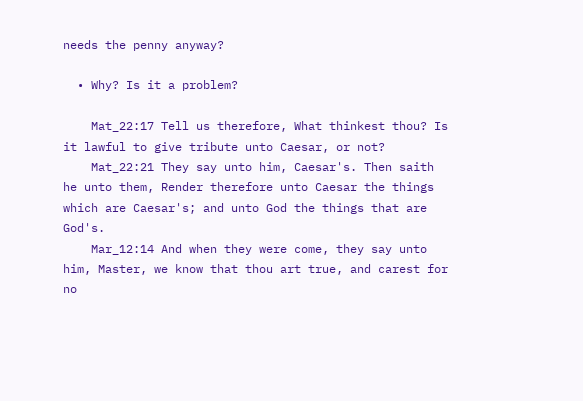needs the penny anyway?

  • Why? Is it a problem?

    Mat_22:17 Tell us therefore, What thinkest thou? Is it lawful to give tribute unto Caesar, or not?
    Mat_22:21 They say unto him, Caesar's. Then saith he unto them, Render therefore unto Caesar the things which are Caesar's; and unto God the things that are God's.
    Mar_12:14 And when they were come, they say unto him, Master, we know that thou art true, and carest for no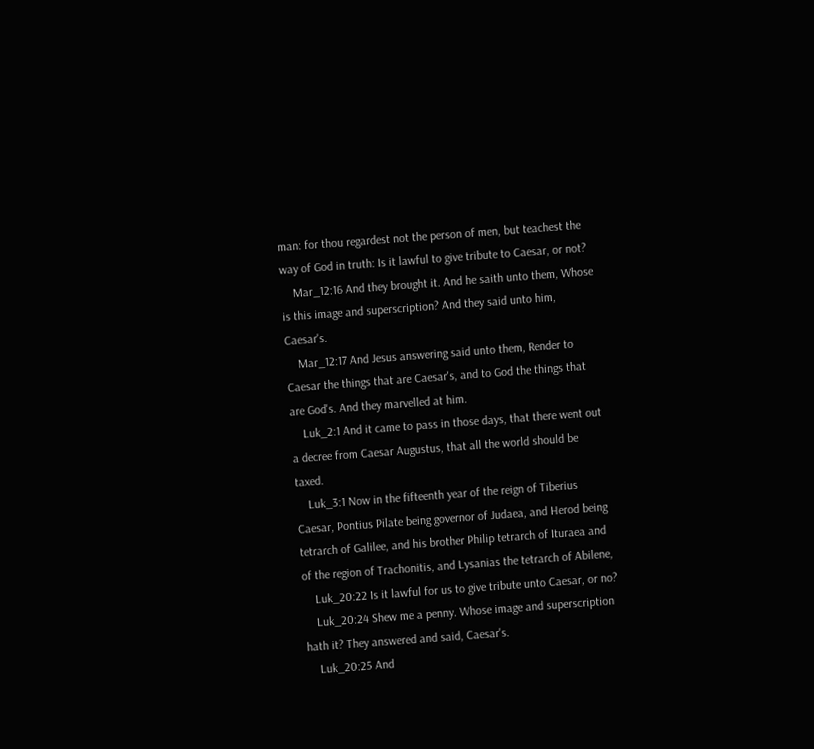man: for thou regardest not the person of men, but teachest the way of God in truth: Is it lawful to give tribute to Caesar, or not?
    Mar_12:16 And they brought it. And he saith unto them, Whose is this image and superscription? And they said unto him, Caesar's.
    Mar_12:17 And Jesus answering said unto them, Render to Caesar the things that are Caesar's, and to God the things that are God's. And they marvelled at him.
    Luk_2:1 And it came to pass in those days, that there went out a decree from Caesar Augustus, that all the world should be taxed.
    Luk_3:1 Now in the fifteenth year of the reign of Tiberius Caesar, Pontius Pilate being governor of Judaea, and Herod being tetrarch of Galilee, and his brother Philip tetrarch of Ituraea and of the region of Trachonitis, and Lysanias the tetrarch of Abilene,
    Luk_20:22 Is it lawful for us to give tribute unto Caesar, or no?
    Luk_20:24 Shew me a penny. Whose image and superscription hath it? They answered and said, Caesar's.
    Luk_20:25 And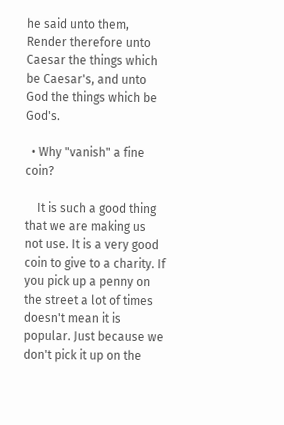he said unto them, Render therefore unto Caesar the things which be Caesar's, and unto God the things which be God's.

  • Why "vanish" a fine coin?

    It is such a good thing that we are making us not use. It is a very good coin to give to a charity. If you pick up a penny on the street a lot of times doesn't mean it is popular. Just because we don't pick it up on the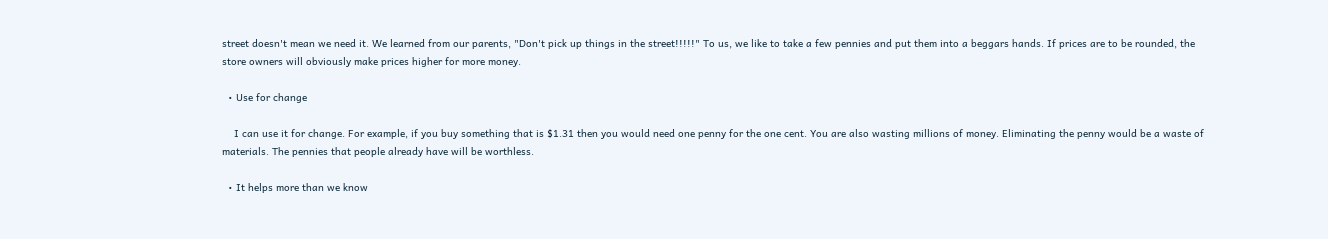street doesn't mean we need it. We learned from our parents, "Don't pick up things in the street!!!!!" To us, we like to take a few pennies and put them into a beggars hands. If prices are to be rounded, the store owners will obviously make prices higher for more money.

  • Use for change

    I can use it for change. For example, if you buy something that is $1.31 then you would need one penny for the one cent. You are also wasting millions of money. Eliminating the penny would be a waste of materials. The pennies that people already have will be worthless.

  • It helps more than we know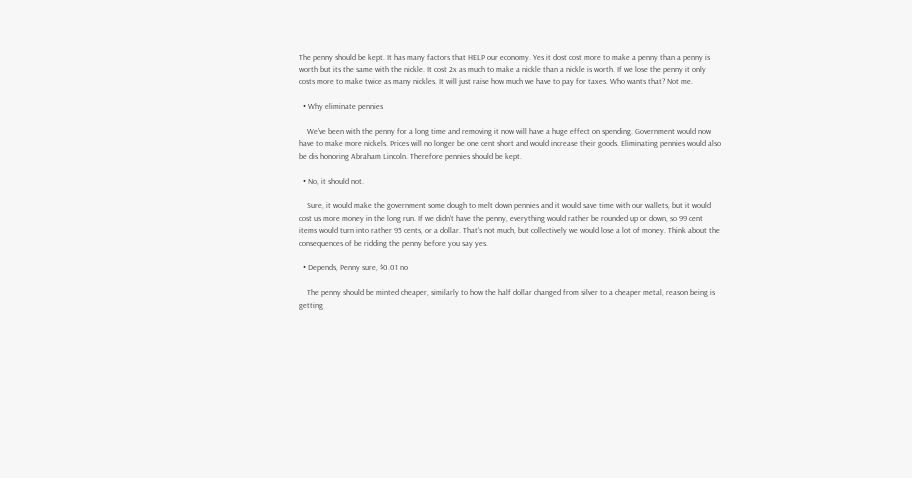The penny should be kept. It has many factors that HELP our economy. Yes it dost cost more to make a penny than a penny is worth but its the same with the nickle. It cost 2x as much to make a nickle than a nickle is worth. If we lose the penny it only costs more to make twice as many nickles. It will just raise how much we have to pay for taxes. Who wants that? Not me.

  • Why eliminate pennies

    We've been with the penny for a long time and removing it now will have a huge effect on spending. Government would now have to make more nickels. Prices will no longer be one cent short and would increase their goods. Eliminating pennies would also be dis honoring Abraham Lincoln. Therefore pennies should be kept.

  • No, it should not.

    Sure, it would make the government some dough to melt down pennies and it would save time with our wallets, but it would cost us more money in the long run. If we didn't have the penny, everything would rather be rounded up or down, so 99 cent items would turn into rather 95 cents, or a dollar. That's not much, but collectively we would lose a lot of money. Think about the consequences of be ridding the penny before you say yes.

  • Depends, Penny sure, $0.01 no

    The penny should be minted cheaper, similarly to how the half dollar changed from silver to a cheaper metal, reason being is getting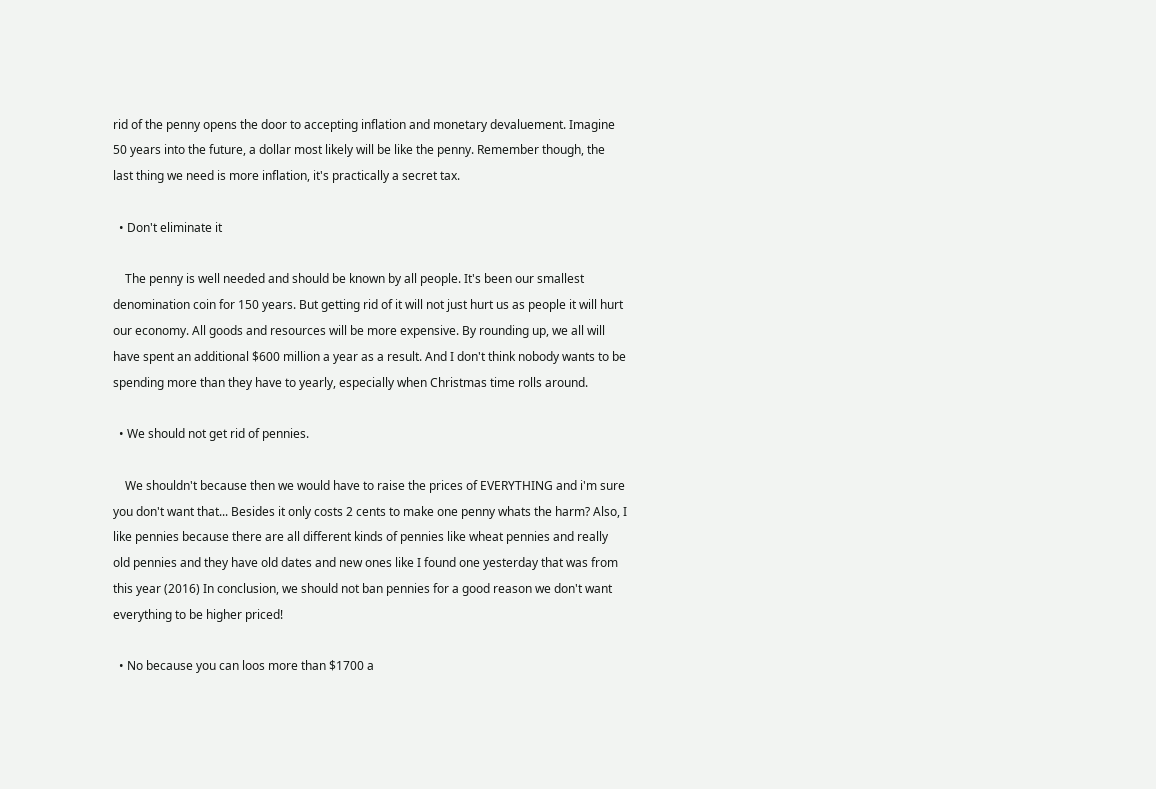rid of the penny opens the door to accepting inflation and monetary devaluement. Imagine 50 years into the future, a dollar most likely will be like the penny. Remember though, the last thing we need is more inflation, it's practically a secret tax.

  • Don't eliminate it

    The penny is well needed and should be known by all people. It's been our smallest denomination coin for 150 years. But getting rid of it will not just hurt us as people it will hurt our economy. All goods and resources will be more expensive. By rounding up, we all will have spent an additional $600 million a year as a result. And I don't think nobody wants to be spending more than they have to yearly, especially when Christmas time rolls around.

  • We should not get rid of pennies.

    We shouldn't because then we would have to raise the prices of EVERYTHING and i'm sure you don't want that... Besides it only costs 2 cents to make one penny whats the harm? Also, I like pennies because there are all different kinds of pennies like wheat pennies and really old pennies and they have old dates and new ones like I found one yesterday that was from this year (2016) In conclusion, we should not ban pennies for a good reason we don't want everything to be higher priced!

  • No because you can loos more than $1700 a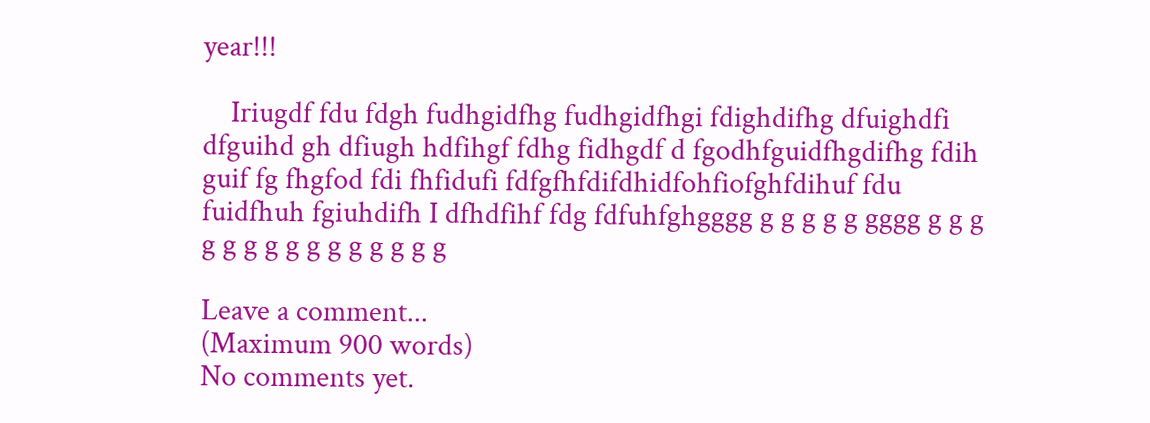year!!!

    Iriugdf fdu fdgh fudhgidfhg fudhgidfhgi fdighdifhg dfuighdfi dfguihd gh dfiugh hdfihgf fdhg fidhgdf d fgodhfguidfhgdifhg fdih guif fg fhgfod fdi fhfidufi fdfgfhfdifdhidfohfiofghfdihuf fdu fuidfhuh fgiuhdifh I dfhdfihf fdg fdfuhfghgggg g g g g g gggg g g g g g g g g g g g g g g g

Leave a comment...
(Maximum 900 words)
No comments yet.